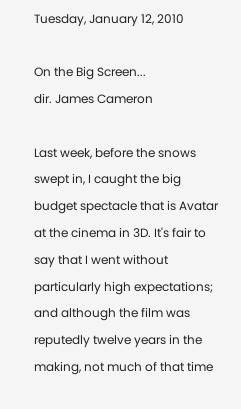Tuesday, January 12, 2010

On the Big Screen...
dir. James Cameron

Last week, before the snows swept in, I caught the big budget spectacle that is Avatar at the cinema in 3D. It's fair to say that I went without particularly high expectations; and although the film was reputedly twelve years in the making, not much of that time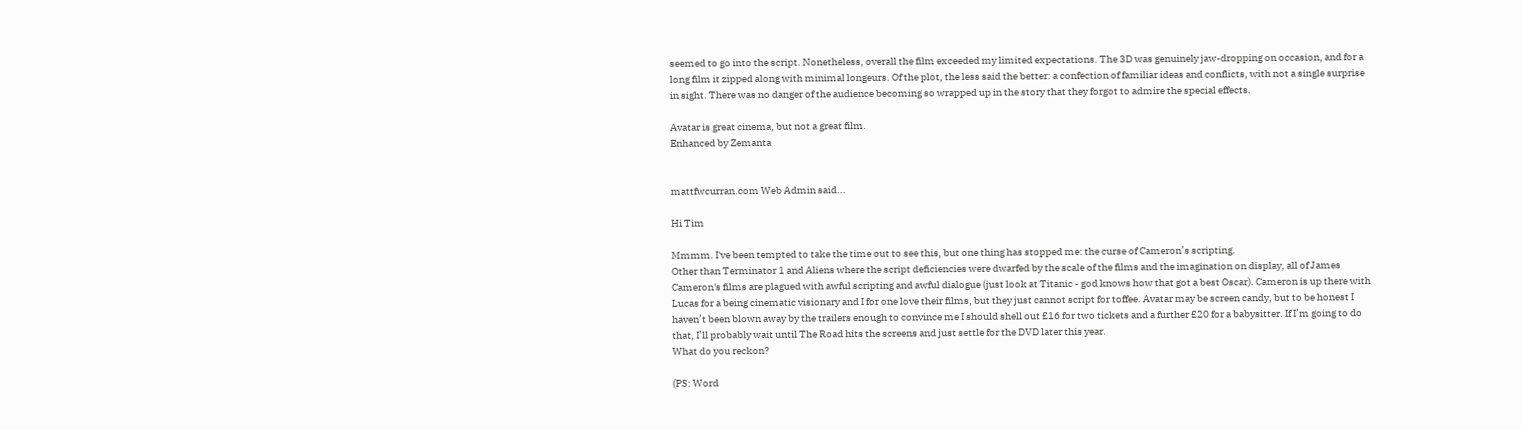seemed to go into the script. Nonetheless, overall the film exceeded my limited expectations. The 3D was genuinely jaw-dropping on occasion, and for a long film it zipped along with minimal longeurs. Of the plot, the less said the better: a confection of familiar ideas and conflicts, with not a single surprise in sight. There was no danger of the audience becoming so wrapped up in the story that they forgot to admire the special effects.

Avatar is great cinema, but not a great film.
Enhanced by Zemanta


mattfwcurran.com Web Admin said...

Hi Tim

Mmmm. I've been tempted to take the time out to see this, but one thing has stopped me: the curse of Cameron’s scripting.
Other than Terminator 1 and Aliens where the script deficiencies were dwarfed by the scale of the films and the imagination on display, all of James Cameron's films are plagued with awful scripting and awful dialogue (just look at Titanic - god knows how that got a best Oscar). Cameron is up there with Lucas for a being cinematic visionary and I for one love their films, but they just cannot script for toffee. Avatar may be screen candy, but to be honest I haven’t been blown away by the trailers enough to convince me I should shell out £16 for two tickets and a further £20 for a babysitter. If I’m going to do that, I’ll probably wait until The Road hits the screens and just settle for the DVD later this year.
What do you reckon?

(PS: Word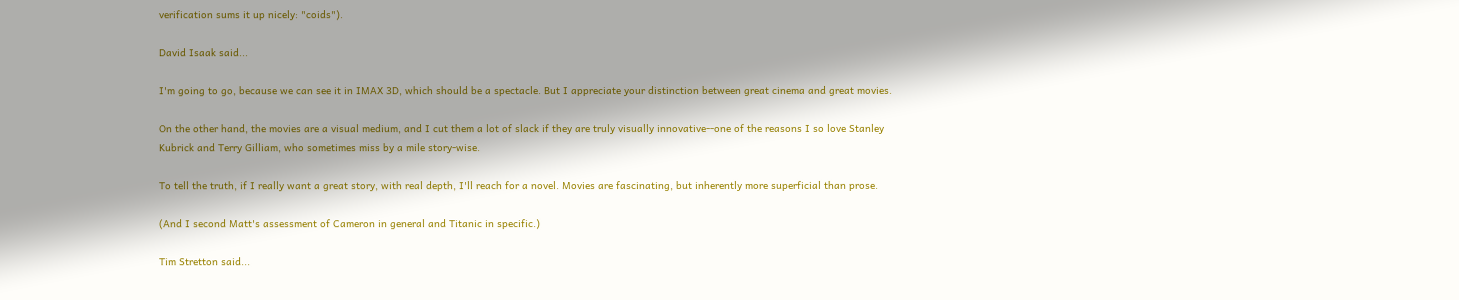verification sums it up nicely: "coids").

David Isaak said...

I'm going to go, because we can see it in IMAX 3D, which should be a spectacle. But I appreciate your distinction between great cinema and great movies.

On the other hand, the movies are a visual medium, and I cut them a lot of slack if they are truly visually innovative--one of the reasons I so love Stanley Kubrick and Terry Gilliam, who sometimes miss by a mile story-wise.

To tell the truth, if I really want a great story, with real depth, I'll reach for a novel. Movies are fascinating, but inherently more superficial than prose.

(And I second Matt's assessment of Cameron in general and Titanic in specific.)

Tim Stretton said...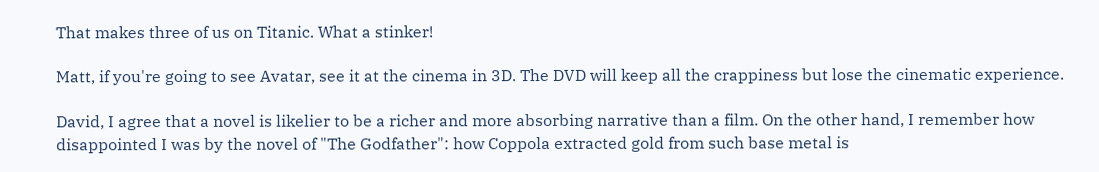That makes three of us on Titanic. What a stinker!

Matt, if you're going to see Avatar, see it at the cinema in 3D. The DVD will keep all the crappiness but lose the cinematic experience.

David, I agree that a novel is likelier to be a richer and more absorbing narrative than a film. On the other hand, I remember how disappointed I was by the novel of "The Godfather": how Coppola extracted gold from such base metal is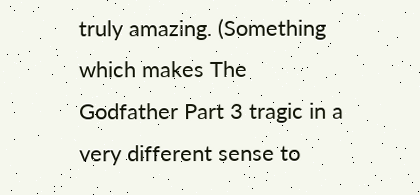truly amazing. (Something which makes The Godfather Part 3 tragic in a very different sense to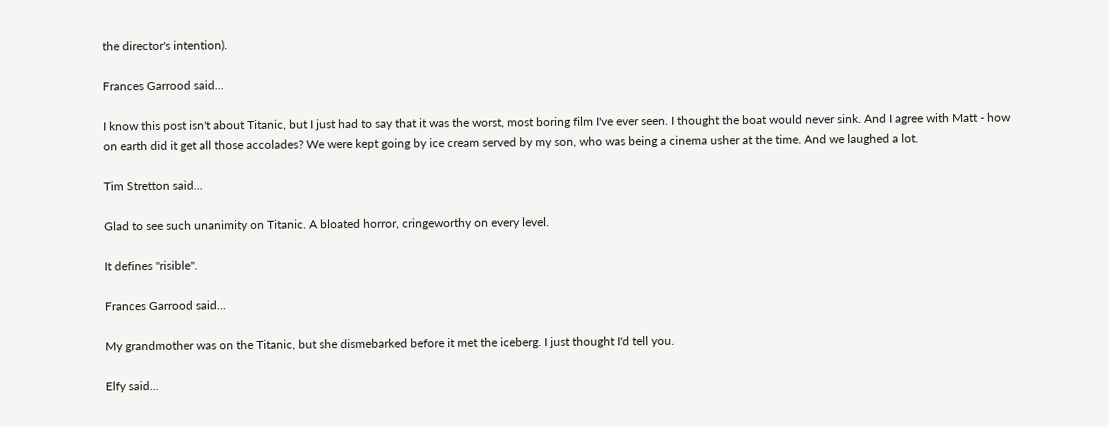the director's intention).

Frances Garrood said...

I know this post isn't about Titanic, but I just had to say that it was the worst, most boring film I've ever seen. I thought the boat would never sink. And I agree with Matt - how on earth did it get all those accolades? We were kept going by ice cream served by my son, who was being a cinema usher at the time. And we laughed a lot.

Tim Stretton said...

Glad to see such unanimity on Titanic. A bloated horror, cringeworthy on every level.

It defines "risible".

Frances Garrood said...

My grandmother was on the Titanic, but she dismebarked before it met the iceberg. I just thought I'd tell you.

Elfy said...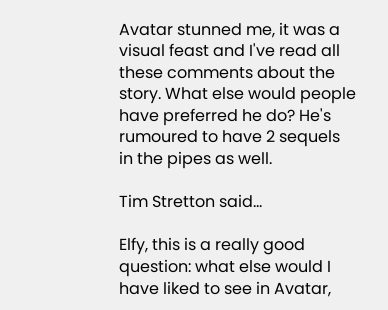Avatar stunned me, it was a visual feast and I've read all these comments about the story. What else would people have preferred he do? He's rumoured to have 2 sequels in the pipes as well.

Tim Stretton said...

Elfy, this is a really good question: what else would I have liked to see in Avatar,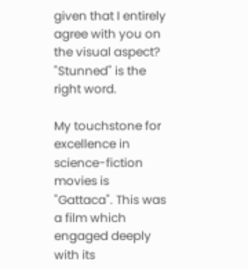given that I entirely agree with you on the visual aspect? "Stunned" is the right word.

My touchstone for excellence in science-fiction movies is "Gattaca". This was a film which engaged deeply with its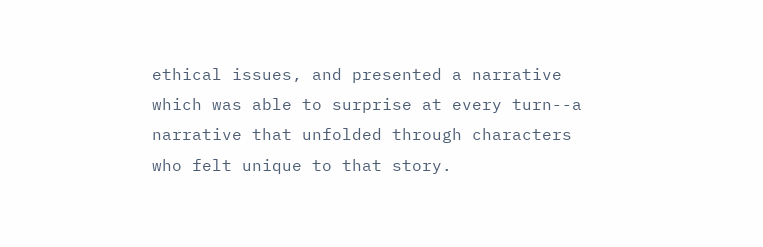ethical issues, and presented a narrative which was able to surprise at every turn--a narrative that unfolded through characters who felt unique to that story.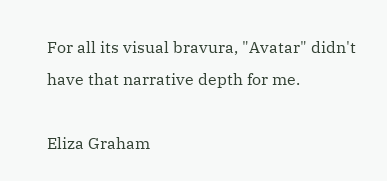For all its visual bravura, "Avatar" didn't have that narrative depth for me.

Eliza Graham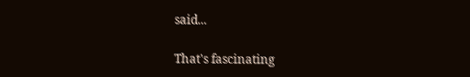said...

That's fascinating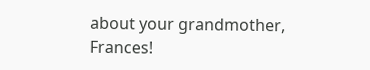about your grandmother, Frances!